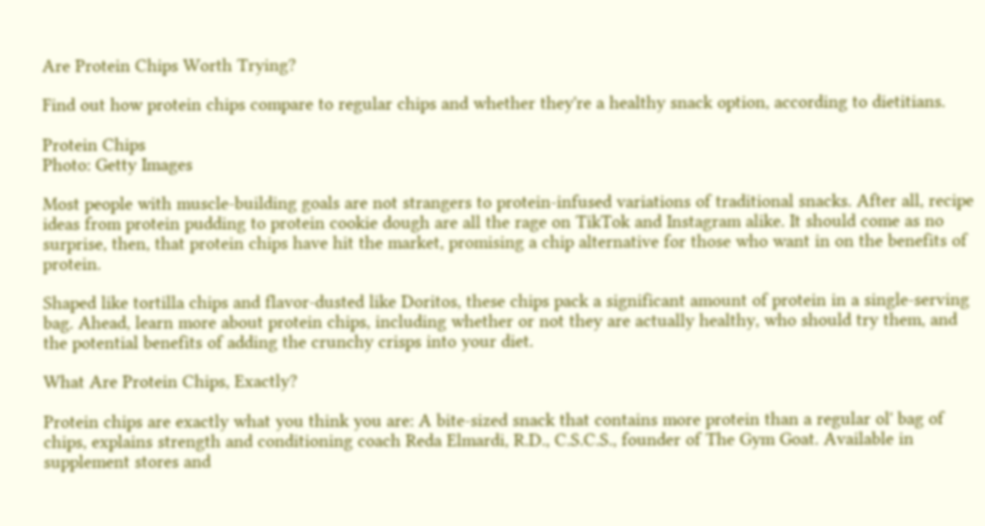Are Protein Chips Worth Trying?

Find out how protein chips compare to regular chips and whether they're a healthy snack option, according to dietitians.

Protein Chips
Photo: Getty Images

Most people with muscle-building goals are not strangers to protein-infused variations of traditional snacks. After all, recipe ideas from protein pudding to protein cookie dough are all the rage on TikTok and Instagram alike. It should come as no surprise, then, that protein chips have hit the market, promising a chip alternative for those who want in on the benefits of protein.

Shaped like tortilla chips and flavor-dusted like Doritos, these chips pack a significant amount of protein in a single-serving bag. Ahead, learn more about protein chips, including whether or not they are actually healthy, who should try them, and the potential benefits of adding the crunchy crisps into your diet.

What Are Protein Chips, Exactly?

Protein chips are exactly what you think you are: A bite-sized snack that contains more protein than a regular ol' bag of chips, explains strength and conditioning coach Reda Elmardi, R.D., C.S.C.S., founder of The Gym Goat. Available in supplement stores and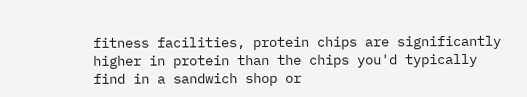fitness facilities, protein chips are significantly higher in protein than the chips you'd typically find in a sandwich shop or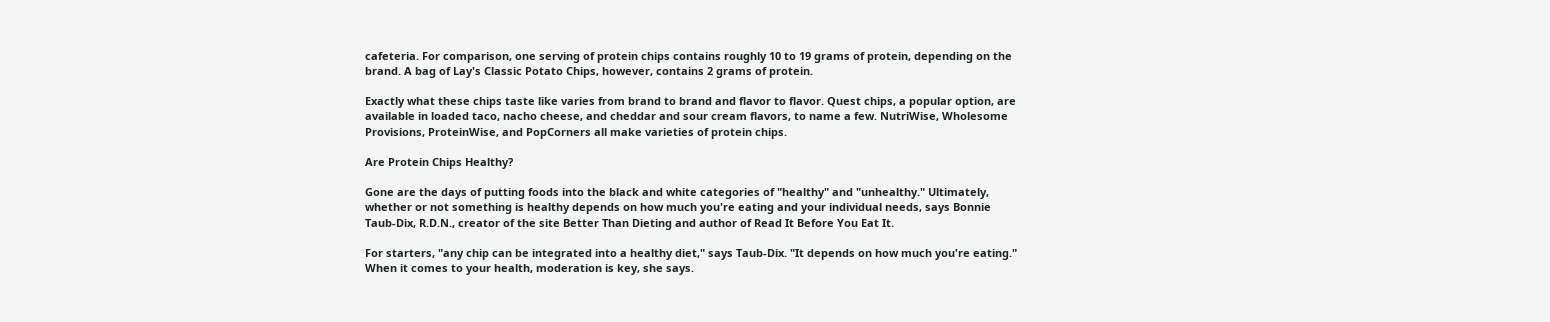cafeteria. For comparison, one serving of protein chips contains roughly 10 to 19 grams of protein, depending on the brand. A bag of Lay's Classic Potato Chips, however, contains 2 grams of protein.

Exactly what these chips taste like varies from brand to brand and flavor to flavor. Quest chips, a popular option, are available in loaded taco, nacho cheese, and cheddar and sour cream flavors, to name a few. NutriWise, Wholesome Provisions, ProteinWise, and PopCorners all make varieties of protein chips.

Are Protein Chips Healthy?

Gone are the days of putting foods into the black and white categories of "healthy" and "unhealthy." Ultimately, whether or not something is healthy depends on how much you're eating and your individual needs, says Bonnie Taub-Dix, R.D.N., creator of the site Better Than Dieting and author of Read It Before You Eat It.

For starters, "any chip can be integrated into a healthy diet," says Taub-Dix. "It depends on how much you're eating." When it comes to your health, moderation is key, she says.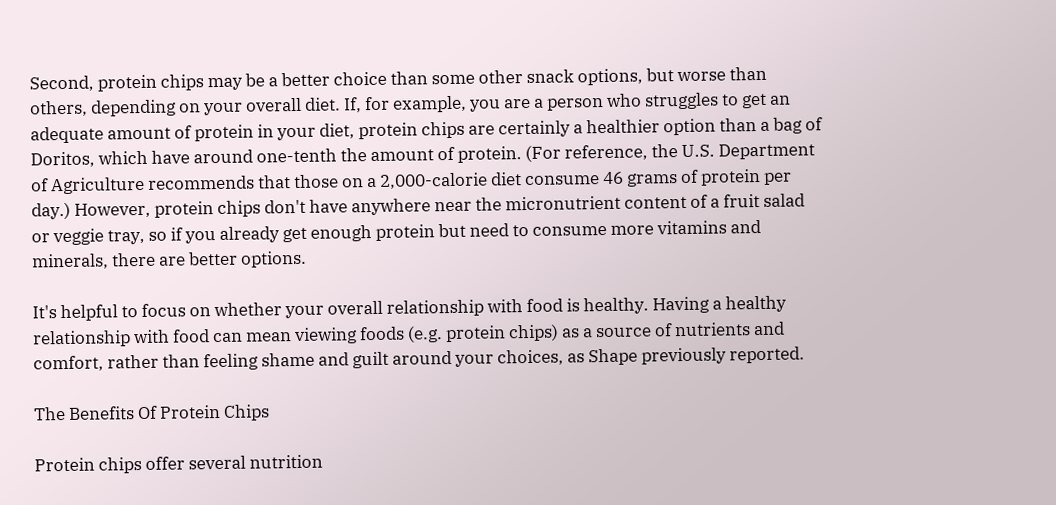Second, protein chips may be a better choice than some other snack options, but worse than others, depending on your overall diet. If, for example, you are a person who struggles to get an adequate amount of protein in your diet, protein chips are certainly a healthier option than a bag of Doritos, which have around one-tenth the amount of protein. (For reference, the U.S. Department of Agriculture recommends that those on a 2,000-calorie diet consume 46 grams of protein per day.) However, protein chips don't have anywhere near the micronutrient content of a fruit salad or veggie tray, so if you already get enough protein but need to consume more vitamins and minerals, there are better options.

It's helpful to focus on whether your overall relationship with food is healthy. Having a healthy relationship with food can mean viewing foods (e.g. protein chips) as a source of nutrients and comfort, rather than feeling shame and guilt around your choices, as Shape previously reported.

The Benefits Of Protein Chips

Protein chips offer several nutrition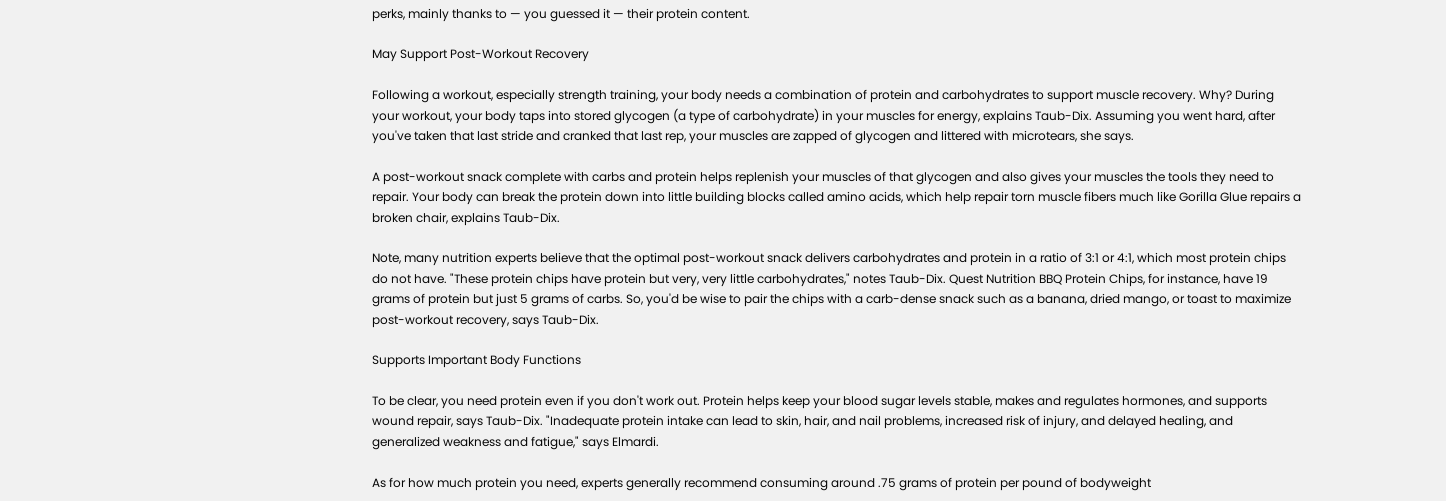perks, mainly thanks to — you guessed it — their protein content.

May Support Post-Workout Recovery

Following a workout, especially strength training, your body needs a combination of protein and carbohydrates to support muscle recovery. Why? During your workout, your body taps into stored glycogen (a type of carbohydrate) in your muscles for energy, explains Taub-Dix. Assuming you went hard, after you've taken that last stride and cranked that last rep, your muscles are zapped of glycogen and littered with microtears, she says.

A post-workout snack complete with carbs and protein helps replenish your muscles of that glycogen and also gives your muscles the tools they need to repair. Your body can break the protein down into little building blocks called amino acids, which help repair torn muscle fibers much like Gorilla Glue repairs a broken chair, explains Taub-Dix.

Note, many nutrition experts believe that the optimal post-workout snack delivers carbohydrates and protein in a ratio of 3:1 or 4:1, which most protein chips do not have. "These protein chips have protein but very, very little carbohydrates," notes Taub-Dix. Quest Nutrition BBQ Protein Chips, for instance, have 19 grams of protein but just 5 grams of carbs. So, you'd be wise to pair the chips with a carb-dense snack such as a banana, dried mango, or toast to maximize post-workout recovery, says Taub-Dix.

Supports Important Body Functions

To be clear, you need protein even if you don't work out. Protein helps keep your blood sugar levels stable, makes and regulates hormones, and supports wound repair, says Taub-Dix. "Inadequate protein intake can lead to skin, hair, and nail problems, increased risk of injury, and delayed healing, and generalized weakness and fatigue," says Elmardi.

As for how much protein you need, experts generally recommend consuming around .75 grams of protein per pound of bodyweight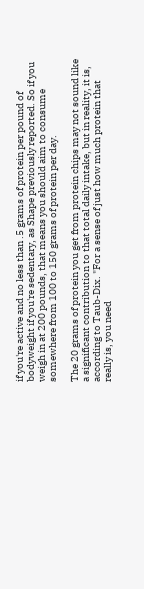if you're active and no less than .5 grams of protein per pound of bodyweight if you're sedentary, as Shape previously reported. So if you weigh in at 200 pounds, that means you should aim to consume somewhere from 100 to 150 grams of protein per day.

The 20 grams of protein you get from protein chips may not sound like a significant contribution to that total daily intake, but in reality, it is, according to Taub-Dix. "For a sense of just how much protein that really is, you need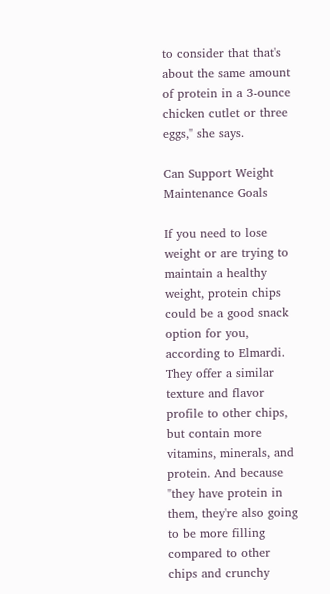to consider that that's about the same amount of protein in a 3-ounce chicken cutlet or three eggs," she says.

Can Support Weight Maintenance Goals

If you need to lose weight or are trying to maintain a healthy weight, protein chips could be a good snack option for you, according to Elmardi. They offer a similar texture and flavor profile to other chips, but contain more vitamins, minerals, and protein. And because "they have protein in them, they're also going to be more filling compared to other chips and crunchy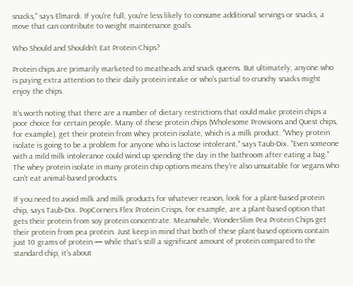snacks," says Elmardi. If you're full, you're less likely to consume additional servings or snacks, a move that can contribute to weight maintenance goals.

Who Should and Shouldn't Eat Protein Chips?

Protein chips are primarily marketed to meatheads and snack queens. But ultimately, anyone who is paying extra attention to their daily protein intake or who's partial to crunchy snacks might enjoy the chips.

It's worth noting that there are a number of dietary restrictions that could make protein chips a poor choice for certain people. Many of these protein chips (Wholesome Provisions and Quest chips, for example), get their protein from whey protein isolate, which is a milk product. "Whey protein isolate is going to be a problem for anyone who is lactose intolerant," says Taub-Dix. "Even someone with a mild milk intolerance could wind up spending the day in the bathroom after eating a bag." The whey protein isolate in many protein chip options means they're also unsuitable for vegans who can't eat animal-based products.

If you need to avoid milk and milk products for whatever reason, look for a plant-based protein chip, says Taub-Dix. PopCorners Flex Protein Crisps, for example, are a plant-based option that gets their protein from soy protein concentrate. Meanwhile, WonderSlim Pea Protein Chips get their protein from pea protein. Just keep in mind that both of these plant-based options contain just 10 grams of protein — while that's still a significant amount of protein compared to the standard chip, it's about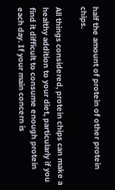half the amount of protein of other protein chips.

All things considered, protein chips can make a healthy addition to your diet, particularly if you find it difficult to consume enough protein each day. If your main concern is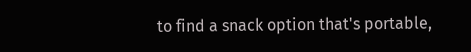to find a snack option that's portable,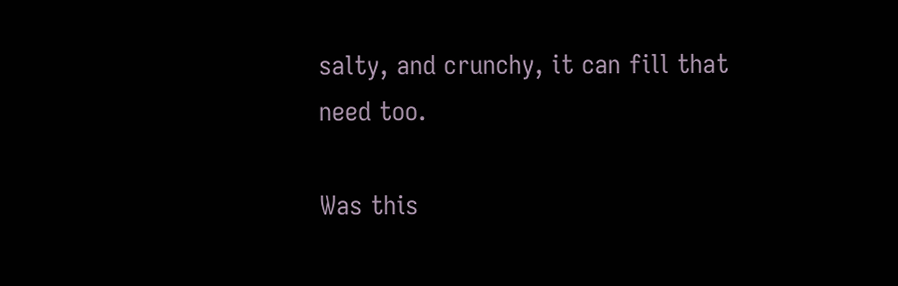salty, and crunchy, it can fill that need too.

Was this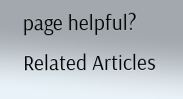page helpful?
Related Articles